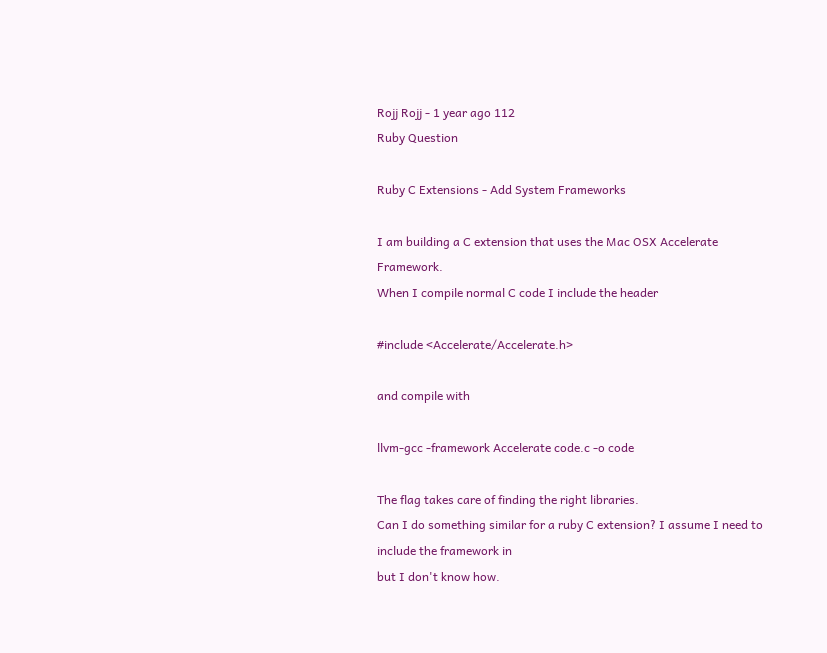Rojj Rojj - 1 year ago 112
Ruby Question

Ruby C Extensions - Add System Frameworks

I am building a C extension that uses the Mac OSX Accelerate Framework.
When I compile normal C code I include the header

#include <Accelerate/Accelerate.h>

and compile with

llvm-gcc -framework Accelerate code.c -o code

The flag takes care of finding the right libraries.
Can I do something similar for a ruby C extension? I assume I need to include the framework in
but I don't know how.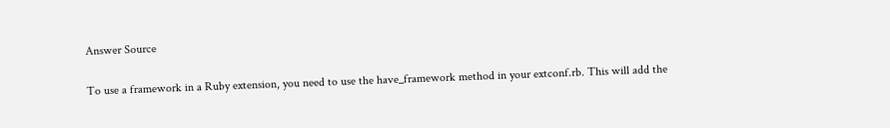Answer Source

To use a framework in a Ruby extension, you need to use the have_framework method in your extconf.rb. This will add the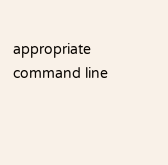appropriate command line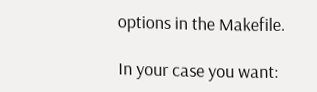options in the Makefile.

In your case you want: